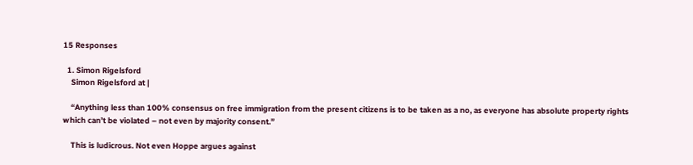15 Responses

  1. Simon Rigelsford
    Simon Rigelsford at |

    “Anything less than 100% consensus on free immigration from the present citizens is to be taken as a no, as everyone has absolute property rights which can’t be violated – not even by majority consent.”

    This is ludicrous. Not even Hoppe argues against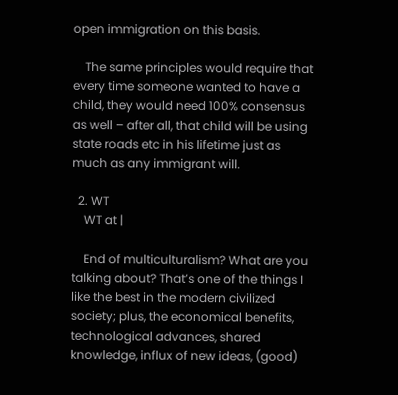open immigration on this basis.

    The same principles would require that every time someone wanted to have a child, they would need 100% consensus as well – after all, that child will be using state roads etc in his lifetime just as much as any immigrant will.

  2. WT
    WT at |

    End of multiculturalism? What are you talking about? That’s one of the things I like the best in the modern civilized society; plus, the economical benefits, technological advances, shared knowledge, influx of new ideas, (good)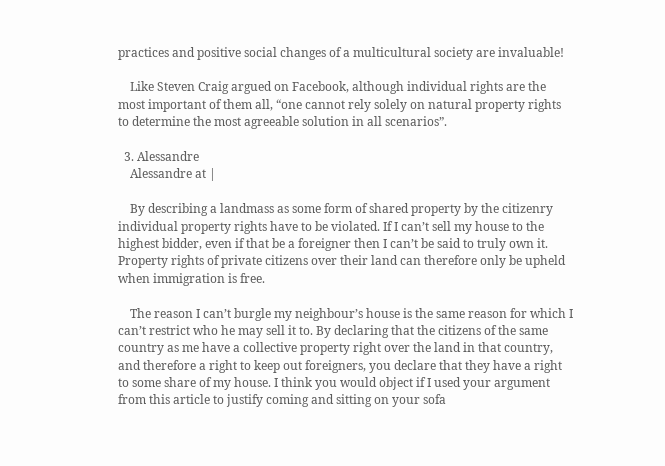practices and positive social changes of a multicultural society are invaluable!

    Like Steven Craig argued on Facebook, although individual rights are the most important of them all, “one cannot rely solely on natural property rights to determine the most agreeable solution in all scenarios”.

  3. Alessandre
    Alessandre at |

    By describing a landmass as some form of shared property by the citizenry individual property rights have to be violated. If I can’t sell my house to the highest bidder, even if that be a foreigner then I can’t be said to truly own it. Property rights of private citizens over their land can therefore only be upheld when immigration is free.

    The reason I can’t burgle my neighbour’s house is the same reason for which I can’t restrict who he may sell it to. By declaring that the citizens of the same country as me have a collective property right over the land in that country, and therefore a right to keep out foreigners, you declare that they have a right to some share of my house. I think you would object if I used your argument from this article to justify coming and sitting on your sofa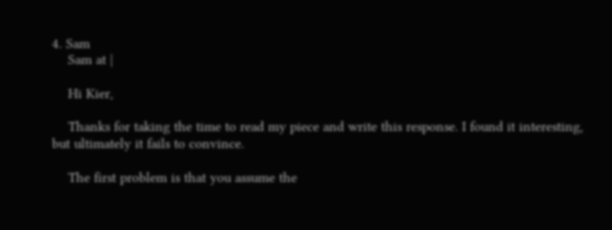4. Sam
    Sam at |

    Hi Kier,

    Thanks for taking the time to read my piece and write this response. I found it interesting, but ultimately it fails to convince.

    The first problem is that you assume the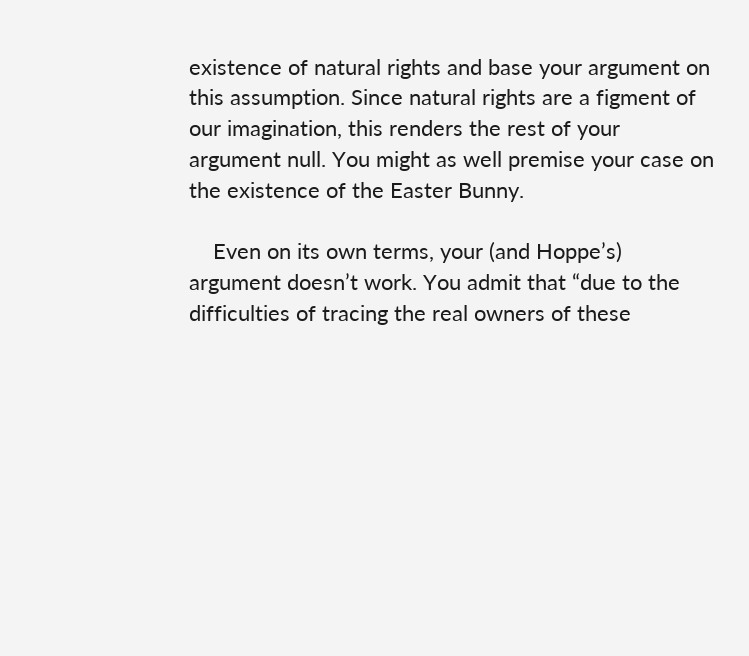existence of natural rights and base your argument on this assumption. Since natural rights are a figment of our imagination, this renders the rest of your argument null. You might as well premise your case on the existence of the Easter Bunny.

    Even on its own terms, your (and Hoppe’s) argument doesn’t work. You admit that “due to the difficulties of tracing the real owners of these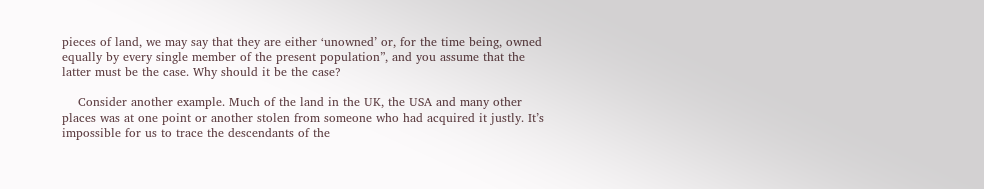pieces of land, we may say that they are either ‘unowned’ or, for the time being, owned equally by every single member of the present population”, and you assume that the latter must be the case. Why should it be the case?

    Consider another example. Much of the land in the UK, the USA and many other places was at one point or another stolen from someone who had acquired it justly. It’s impossible for us to trace the descendants of the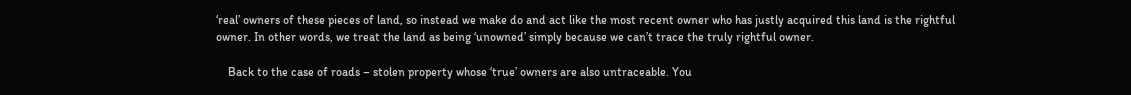‘real’ owners of these pieces of land, so instead we make do and act like the most recent owner who has justly acquired this land is the rightful owner. In other words, we treat the land as being ‘unowned’ simply because we can’t trace the truly rightful owner.

    Back to the case of roads – stolen property whose ‘true’ owners are also untraceable. You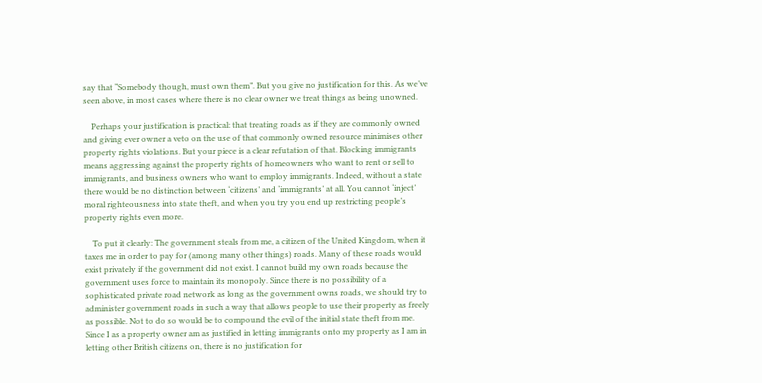say that “Somebody though, must own them”. But you give no justification for this. As we’ve seen above, in most cases where there is no clear owner we treat things as being unowned.

    Perhaps your justification is practical: that treating roads as if they are commonly owned and giving ever owner a veto on the use of that commonly owned resource minimises other property rights violations. But your piece is a clear refutation of that. Blocking immigrants means aggressing against the property rights of homeowners who want to rent or sell to immigrants, and business owners who want to employ immigrants. Indeed, without a state there would be no distinction between ‘citizens’ and ‘immigrants’ at all. You cannot ‘inject’ moral righteousness into state theft, and when you try you end up restricting people’s property rights even more.

    To put it clearly: The government steals from me, a citizen of the United Kingdom, when it taxes me in order to pay for (among many other things) roads. Many of these roads would exist privately if the government did not exist. I cannot build my own roads because the government uses force to maintain its monopoly. Since there is no possibility of a sophisticated private road network as long as the government owns roads, we should try to administer government roads in such a way that allows people to use their property as freely as possible. Not to do so would be to compound the evil of the initial state theft from me. Since I as a property owner am as justified in letting immigrants onto my property as I am in letting other British citizens on, there is no justification for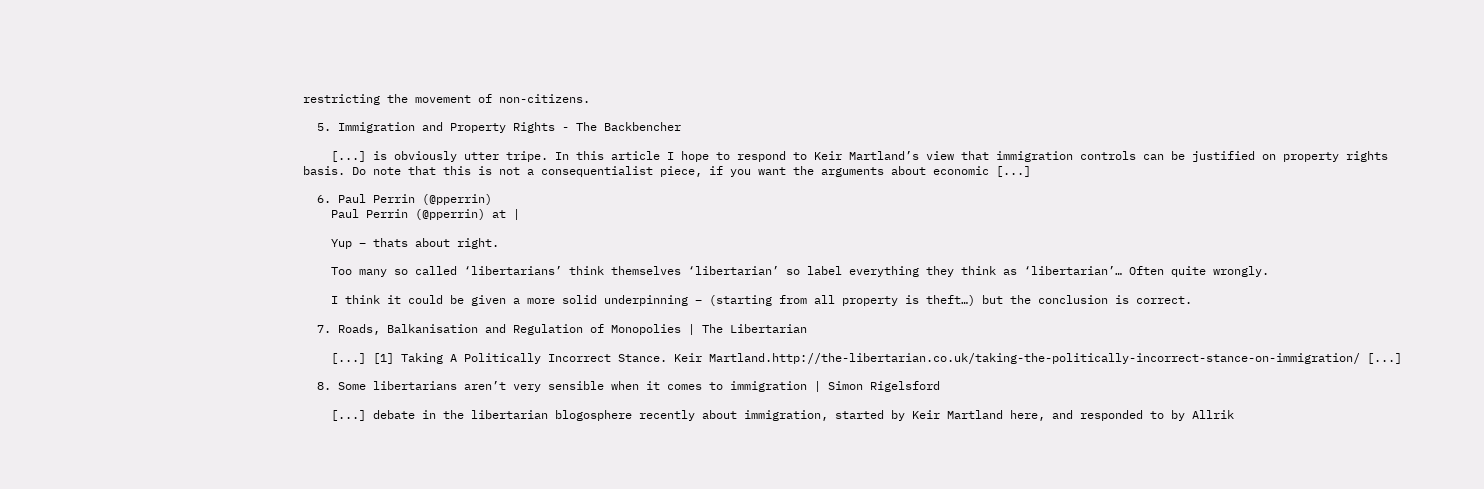restricting the movement of non-citizens.

  5. Immigration and Property Rights - The Backbencher

    [...] is obviously utter tripe. In this article I hope to respond to Keir Martland’s view that immigration controls can be justified on property rights basis. Do note that this is not a consequentialist piece, if you want the arguments about economic [...]

  6. Paul Perrin (@pperrin)
    Paul Perrin (@pperrin) at |

    Yup – thats about right.

    Too many so called ‘libertarians’ think themselves ‘libertarian’ so label everything they think as ‘libertarian’… Often quite wrongly.

    I think it could be given a more solid underpinning – (starting from all property is theft…) but the conclusion is correct.

  7. Roads, Balkanisation and Regulation of Monopolies | The Libertarian

    [...] [1] Taking A Politically Incorrect Stance. Keir Martland.http://the-libertarian.co.uk/taking-the-politically-incorrect-stance-on-immigration/ [...]

  8. Some libertarians aren’t very sensible when it comes to immigration | Simon Rigelsford

    [...] debate in the libertarian blogosphere recently about immigration, started by Keir Martland here, and responded to by Allrik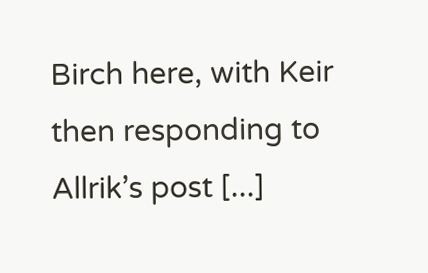Birch here, with Keir then responding to Allrik’s post [...]